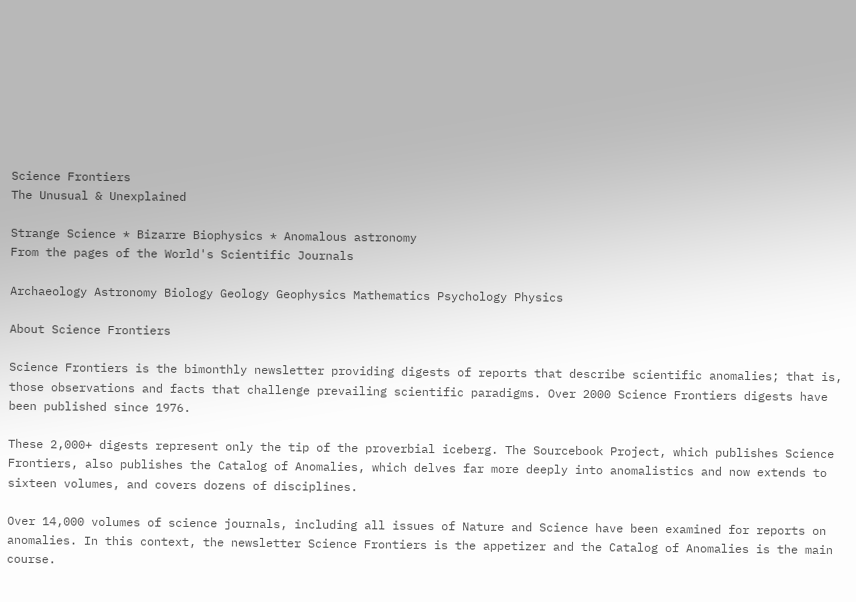Science Frontiers
The Unusual & Unexplained

Strange Science * Bizarre Biophysics * Anomalous astronomy
From the pages of the World's Scientific Journals

Archaeology Astronomy Biology Geology Geophysics Mathematics Psychology Physics

About Science Frontiers

Science Frontiers is the bimonthly newsletter providing digests of reports that describe scientific anomalies; that is, those observations and facts that challenge prevailing scientific paradigms. Over 2000 Science Frontiers digests have been published since 1976.

These 2,000+ digests represent only the tip of the proverbial iceberg. The Sourcebook Project, which publishes Science Frontiers, also publishes the Catalog of Anomalies, which delves far more deeply into anomalistics and now extends to sixteen volumes, and covers dozens of disciplines.

Over 14,000 volumes of science journals, including all issues of Nature and Science have been examined for reports on anomalies. In this context, the newsletter Science Frontiers is the appetizer and the Catalog of Anomalies is the main course.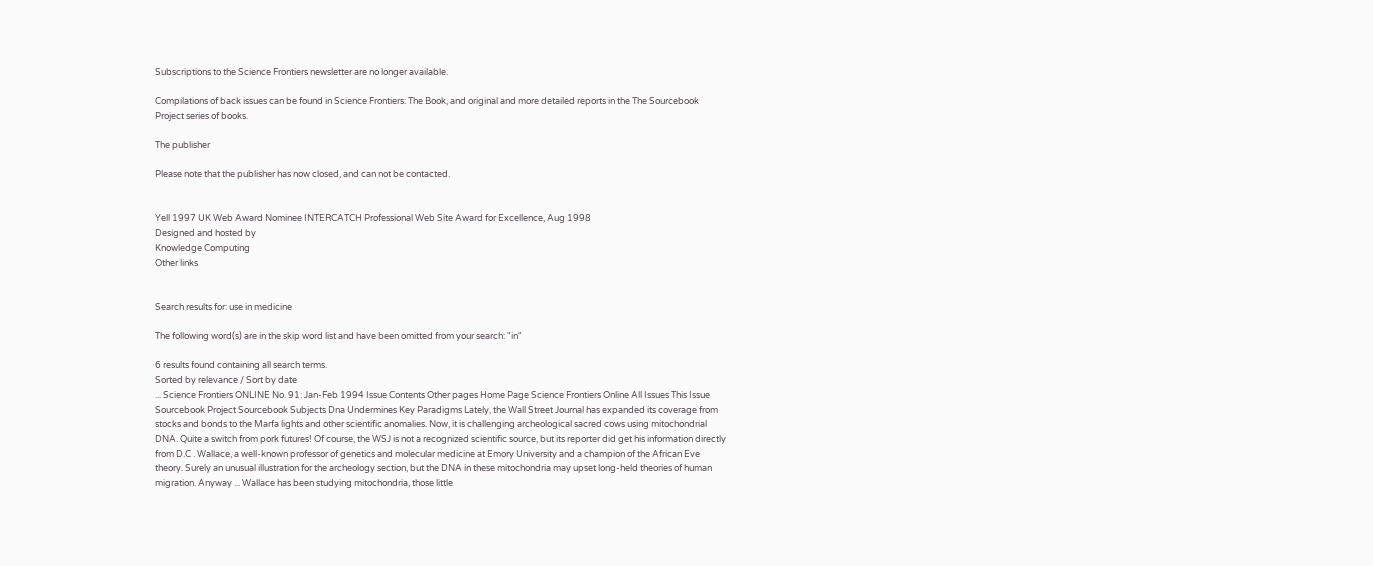Subscriptions to the Science Frontiers newsletter are no longer available.

Compilations of back issues can be found in Science Frontiers: The Book, and original and more detailed reports in the The Sourcebook Project series of books.

The publisher

Please note that the publisher has now closed, and can not be contacted.


Yell 1997 UK Web Award Nominee INTERCATCH Professional Web Site Award for Excellence, Aug 1998
Designed and hosted by
Knowledge Computing
Other links


Search results for: use in medicine

The following word(s) are in the skip word list and have been omitted from your search: "in"

6 results found containing all search terms.
Sorted by relevance / Sort by date
... Science Frontiers ONLINE No. 91: Jan-Feb 1994 Issue Contents Other pages Home Page Science Frontiers Online All Issues This Issue Sourcebook Project Sourcebook Subjects Dna Undermines Key Paradigms Lately, the Wall Street Journal has expanded its coverage from stocks and bonds to the Marfa lights and other scientific anomalies. Now, it is challenging archeological sacred cows using mitochondrial DNA. Quite a switch from pork futures! Of course, the WSJ is not a recognized scientific source, but its reporter did get his information directly from D.C . Wallace, a well-known professor of genetics and molecular medicine at Emory University and a champion of the African Eve theory. Surely an unusual illustration for the archeology section, but the DNA in these mitochondria may upset long-held theories of human migration. Anyway ... Wallace has been studying mitochondria, those little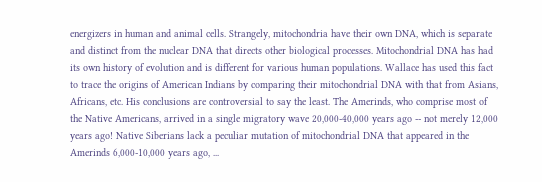energizers in human and animal cells. Strangely, mitochondria have their own DNA, which is separate and distinct from the nuclear DNA that directs other biological processes. Mitochondrial DNA has had its own history of evolution and is different for various human populations. Wallace has used this fact to trace the origins of American Indians by comparing their mitochondrial DNA with that from Asians, Africans, etc. His conclusions are controversial to say the least. The Amerinds, who comprise most of the Native Americans, arrived in a single migratory wave 20,000-40,000 years ago -- not merely 12,000 years ago! Native Siberians lack a peculiar mutation of mitochondrial DNA that appeared in the Amerinds 6,000-10,000 years ago, ...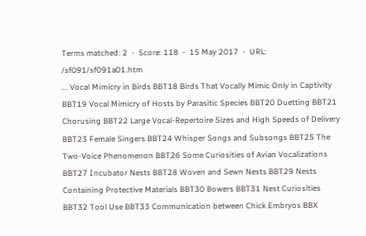Terms matched: 2  -  Score: 118  -  15 May 2017  -  URL: /sf091/sf091a01.htm
... Vocal Mimicry in Birds BBT18 Birds That Vocally Mimic Only in Captivity BBT19 Vocal Mimicry of Hosts by Parasitic Species BBT20 Duetting BBT21 Chorusing BBT22 Large Vocal-Repertoire Sizes and High Speeds of Delivery BBT23 Female Singers BBT24 Whisper Songs and Subsongs BBT25 The Two-Voice Phenomenon BBT26 Some Curiosities of Avian Vocalizations BBT27 Incubator Nests BBT28 Woven and Sewn Nests BBT29 Nests Containing Protective Materials BBT30 Bowers BBT31 Nest Curiosities BBT32 Tool Use BBT33 Communication between Chick Embryos BBX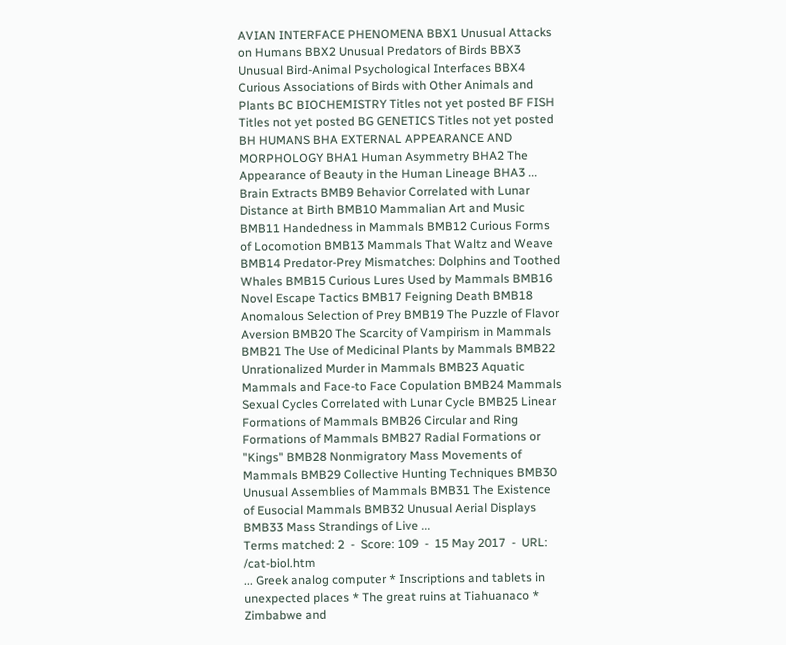AVIAN INTERFACE PHENOMENA BBX1 Unusual Attacks on Humans BBX2 Unusual Predators of Birds BBX3 Unusual Bird-Animal Psychological Interfaces BBX4 Curious Associations of Birds with Other Animals and Plants BC BIOCHEMISTRY Titles not yet posted BF FISH Titles not yet posted BG GENETICS Titles not yet posted BH HUMANS BHA EXTERNAL APPEARANCE AND MORPHOLOGY BHA1 Human Asymmetry BHA2 The Appearance of Beauty in the Human Lineage BHA3 ... Brain Extracts BMB9 Behavior Correlated with Lunar Distance at Birth BMB10 Mammalian Art and Music BMB11 Handedness in Mammals BMB12 Curious Forms of Locomotion BMB13 Mammals That Waltz and Weave BMB14 Predator-Prey Mismatches: Dolphins and Toothed Whales BMB15 Curious Lures Used by Mammals BMB16 Novel Escape Tactics BMB17 Feigning Death BMB18 Anomalous Selection of Prey BMB19 The Puzzle of Flavor Aversion BMB20 The Scarcity of Vampirism in Mammals BMB21 The Use of Medicinal Plants by Mammals BMB22 Unrationalized Murder in Mammals BMB23 Aquatic Mammals and Face-to Face Copulation BMB24 Mammals Sexual Cycles Correlated with Lunar Cycle BMB25 Linear Formations of Mammals BMB26 Circular and Ring Formations of Mammals BMB27 Radial Formations or "Kings" BMB28 Nonmigratory Mass Movements of Mammals BMB29 Collective Hunting Techniques BMB30 Unusual Assemblies of Mammals BMB31 The Existence of Eusocial Mammals BMB32 Unusual Aerial Displays BMB33 Mass Strandings of Live ...
Terms matched: 2  -  Score: 109  -  15 May 2017  -  URL: /cat-biol.htm
... Greek analog computer * Inscriptions and tablets in unexpected places * The great ruins at Tiahuanaco * Zimbabwe and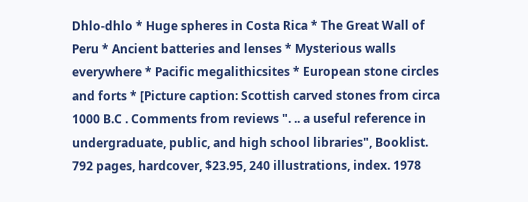Dhlo-dhlo * Huge spheres in Costa Rica * The Great Wall of Peru * Ancient batteries and lenses * Mysterious walls everywhere * Pacific megalithicsites * European stone circles and forts * [Picture caption: Scottish carved stones from circa 1000 B.C . Comments from reviews ". .. a useful reference in undergraduate, public, and high school libraries", Booklist. 792 pages, hardcover, $23.95, 240 illustrations, index. 1978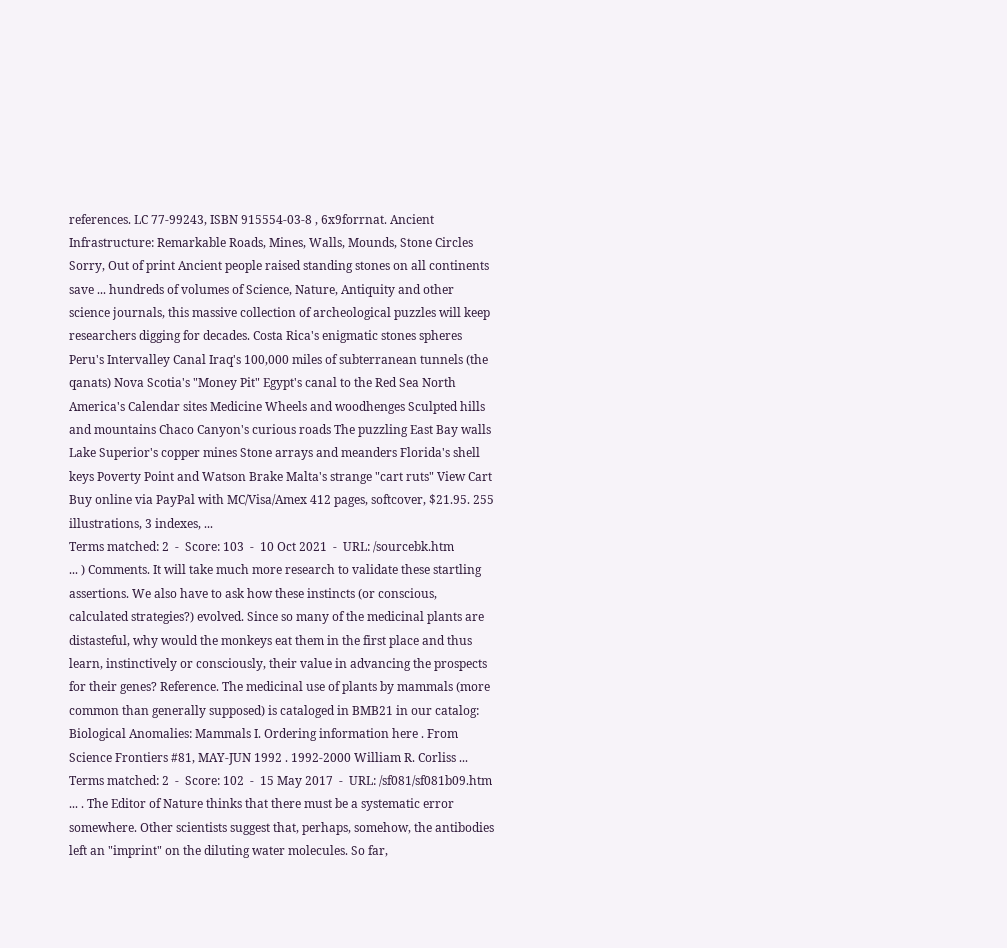references. LC 77-99243, ISBN 915554-03-8 , 6x9forrnat. Ancient Infrastructure: Remarkable Roads, Mines, Walls, Mounds, Stone Circles Sorry, Out of print Ancient people raised standing stones on all continents save ... hundreds of volumes of Science, Nature, Antiquity and other science journals, this massive collection of archeological puzzles will keep researchers digging for decades. Costa Rica's enigmatic stones spheres Peru's Intervalley Canal Iraq's 100,000 miles of subterranean tunnels (the qanats) Nova Scotia's "Money Pit" Egypt's canal to the Red Sea North America's Calendar sites Medicine Wheels and woodhenges Sculpted hills and mountains Chaco Canyon's curious roads The puzzling East Bay walls Lake Superior's copper mines Stone arrays and meanders Florida's shell keys Poverty Point and Watson Brake Malta's strange "cart ruts" View Cart Buy online via PayPal with MC/Visa/Amex 412 pages, softcover, $21.95. 255 illustrations, 3 indexes, ...
Terms matched: 2  -  Score: 103  -  10 Oct 2021  -  URL: /sourcebk.htm
... ) Comments. It will take much more research to validate these startling assertions. We also have to ask how these instincts (or conscious, calculated strategies?) evolved. Since so many of the medicinal plants are distasteful, why would the monkeys eat them in the first place and thus learn, instinctively or consciously, their value in advancing the prospects for their genes? Reference. The medicinal use of plants by mammals (more common than generally supposed) is cataloged in BMB21 in our catalog: Biological Anomalies: Mammals I. Ordering information here . From Science Frontiers #81, MAY-JUN 1992 . 1992-2000 William R. Corliss ...
Terms matched: 2  -  Score: 102  -  15 May 2017  -  URL: /sf081/sf081b09.htm
... . The Editor of Nature thinks that there must be a systematic error somewhere. Other scientists suggest that, perhaps, somehow, the antibodies left an "imprint" on the diluting water molecules. So far,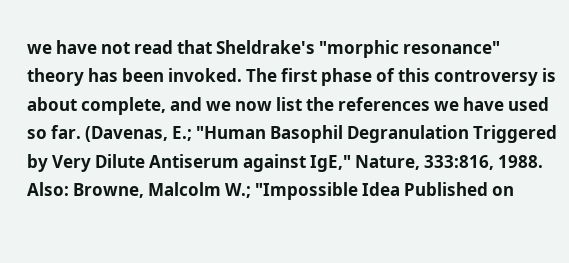we have not read that Sheldrake's "morphic resonance" theory has been invoked. The first phase of this controversy is about complete, and we now list the references we have used so far. (Davenas, E.; "Human Basophil Degranulation Triggered by Very Dilute Antiserum against IgE," Nature, 333:816, 1988. Also: Browne, Malcolm W.; "Impossible Idea Published on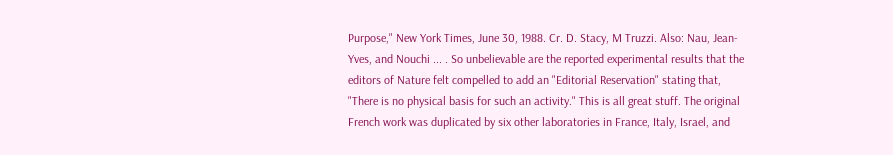Purpose," New York Times, June 30, 1988. Cr. D. Stacy, M Truzzi. Also: Nau, Jean-Yves, and Nouchi ... . So unbelievable are the reported experimental results that the editors of Nature felt compelled to add an "Editorial Reservation" stating that, "There is no physical basis for such an activity." This is all great stuff. The original French work was duplicated by six other laboratories in France, Italy, Israel, and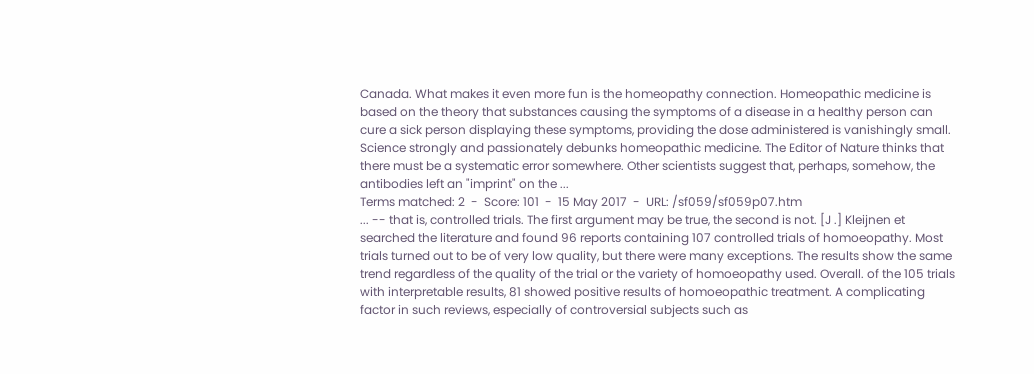Canada. What makes it even more fun is the homeopathy connection. Homeopathic medicine is based on the theory that substances causing the symptoms of a disease in a healthy person can cure a sick person displaying these symptoms, providing the dose administered is vanishingly small. Science strongly and passionately debunks homeopathic medicine. The Editor of Nature thinks that there must be a systematic error somewhere. Other scientists suggest that, perhaps, somehow, the antibodies left an "imprint" on the ...
Terms matched: 2  -  Score: 101  -  15 May 2017  -  URL: /sf059/sf059p07.htm
... -- that is, controlled trials. The first argument may be true, the second is not. [J .] Kleijnen et searched the literature and found 96 reports containing 107 controlled trials of homoeopathy. Most trials turned out to be of very low quality, but there were many exceptions. The results show the same trend regardless of the quality of the trial or the variety of homoeopathy used. Overall. of the 105 trials with interpretable results, 81 showed positive results of homoeopathic treatment. A complicating factor in such reviews, especially of controversial subjects such as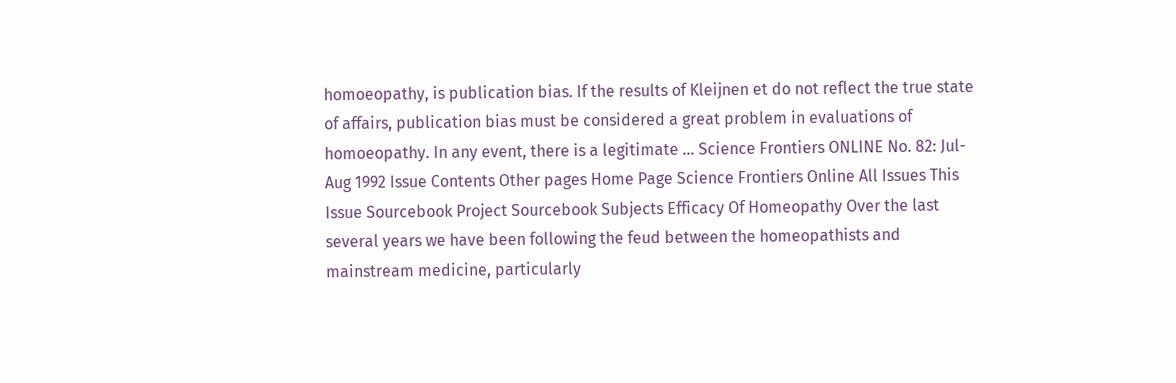homoeopathy, is publication bias. If the results of Kleijnen et do not reflect the true state of affairs, publication bias must be considered a great problem in evaluations of homoeopathy. In any event, there is a legitimate ... Science Frontiers ONLINE No. 82: Jul-Aug 1992 Issue Contents Other pages Home Page Science Frontiers Online All Issues This Issue Sourcebook Project Sourcebook Subjects Efficacy Of Homeopathy Over the last several years we have been following the feud between the homeopathists and mainstream medicine, particularly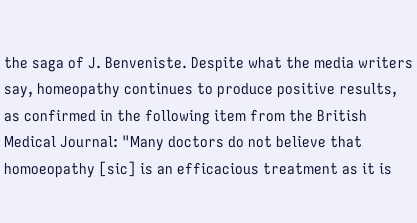the saga of J. Benveniste. Despite what the media writers say, homeopathy continues to produce positive results, as confirmed in the following item from the British Medical Journal: "Many doctors do not believe that homoeopathy [sic] is an efficacious treatment as it is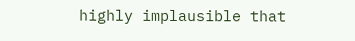highly implausible that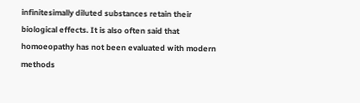infinitesimally diluted substances retain their biological effects. It is also often said that homoeopathy has not been evaluated with modern methods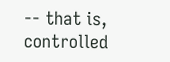-- that is, controlled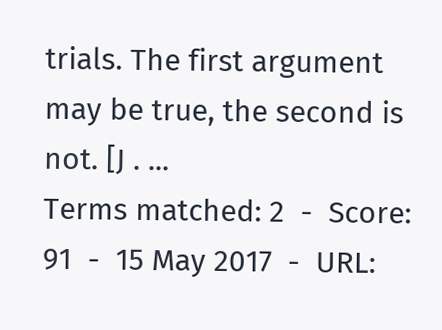trials. The first argument may be true, the second is not. [J . ...
Terms matched: 2  -  Score: 91  -  15 May 2017  -  URL: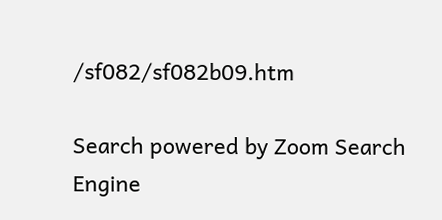/sf082/sf082b09.htm

Search powered by Zoom Search Engine